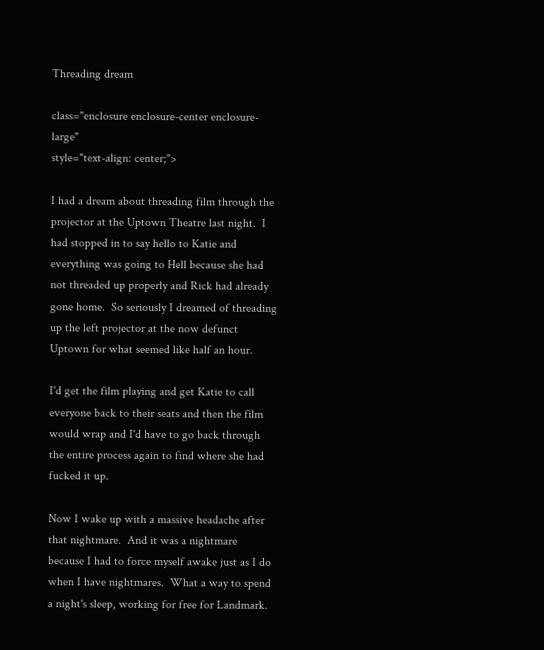Threading dream

class="enclosure enclosure-center enclosure-large"
style="text-align: center;">

I had a dream about threading film through the projector at the Uptown Theatre last night.  I had stopped in to say hello to Katie and everything was going to Hell because she had not threaded up properly and Rick had already gone home.  So seriously I dreamed of threading up the left projector at the now defunct Uptown for what seemed like half an hour.

I'd get the film playing and get Katie to call everyone back to their seats and then the film would wrap and I'd have to go back through the entire process again to find where she had fucked it up.

Now I wake up with a massive headache after that nightmare.  And it was a nightmare because I had to force myself awake just as I do when I have nightmares.  What a way to spend a night's sleep, working for free for Landmark.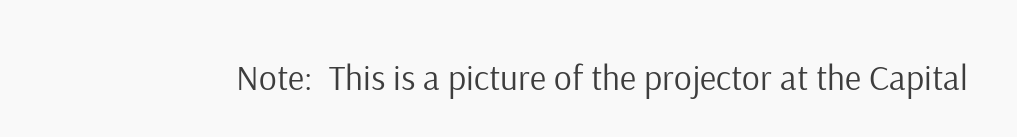Note:  This is a picture of the projector at the Capital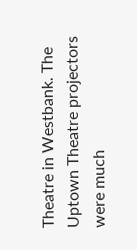Theatre in Westbank. The Uptown Theatre projectors were much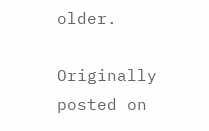older.

Originally posted on